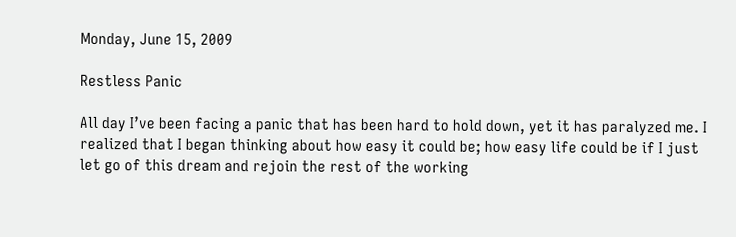Monday, June 15, 2009

Restless Panic

All day I’ve been facing a panic that has been hard to hold down, yet it has paralyzed me. I realized that I began thinking about how easy it could be; how easy life could be if I just let go of this dream and rejoin the rest of the working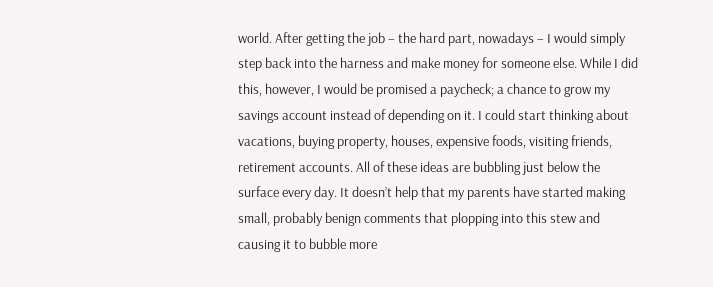world. After getting the job – the hard part, nowadays – I would simply step back into the harness and make money for someone else. While I did this, however, I would be promised a paycheck; a chance to grow my savings account instead of depending on it. I could start thinking about vacations, buying property, houses, expensive foods, visiting friends, retirement accounts. All of these ideas are bubbling just below the surface every day. It doesn’t help that my parents have started making small, probably benign comments that plopping into this stew and causing it to bubble more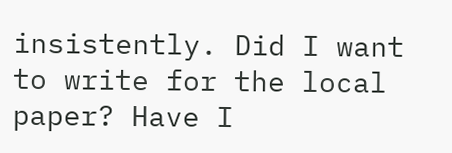insistently. Did I want to write for the local paper? Have I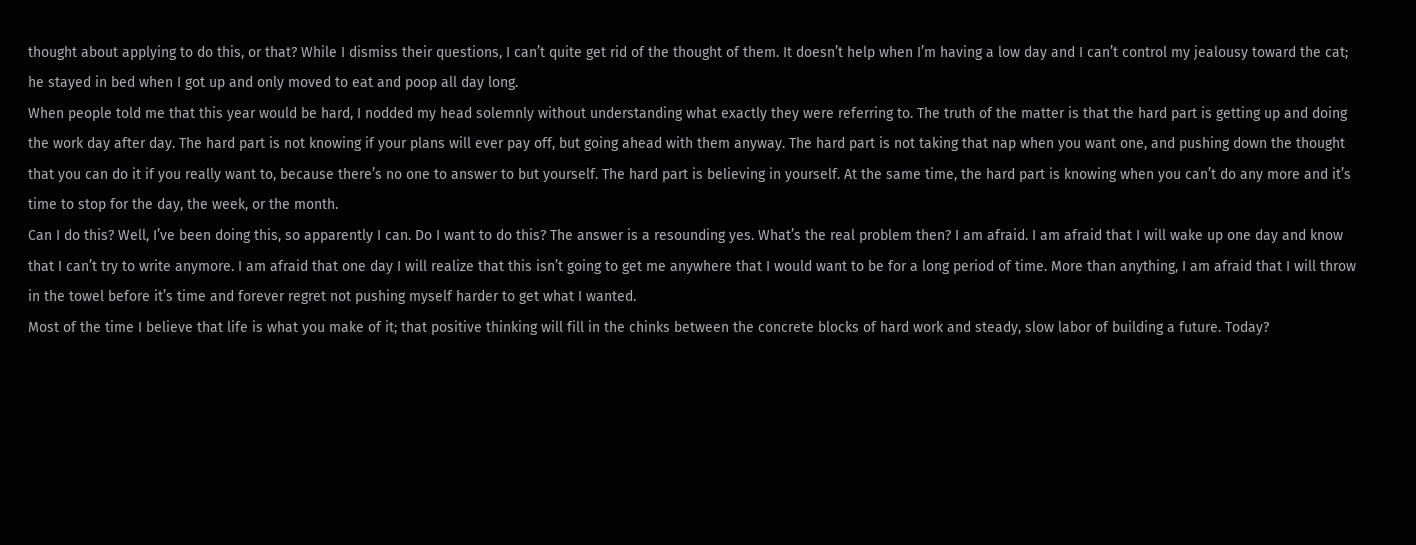thought about applying to do this, or that? While I dismiss their questions, I can’t quite get rid of the thought of them. It doesn’t help when I’m having a low day and I can’t control my jealousy toward the cat; he stayed in bed when I got up and only moved to eat and poop all day long.
When people told me that this year would be hard, I nodded my head solemnly without understanding what exactly they were referring to. The truth of the matter is that the hard part is getting up and doing the work day after day. The hard part is not knowing if your plans will ever pay off, but going ahead with them anyway. The hard part is not taking that nap when you want one, and pushing down the thought that you can do it if you really want to, because there’s no one to answer to but yourself. The hard part is believing in yourself. At the same time, the hard part is knowing when you can’t do any more and it’s time to stop for the day, the week, or the month.
Can I do this? Well, I’ve been doing this, so apparently I can. Do I want to do this? The answer is a resounding yes. What’s the real problem then? I am afraid. I am afraid that I will wake up one day and know that I can’t try to write anymore. I am afraid that one day I will realize that this isn’t going to get me anywhere that I would want to be for a long period of time. More than anything, I am afraid that I will throw in the towel before it’s time and forever regret not pushing myself harder to get what I wanted.
Most of the time I believe that life is what you make of it; that positive thinking will fill in the chinks between the concrete blocks of hard work and steady, slow labor of building a future. Today?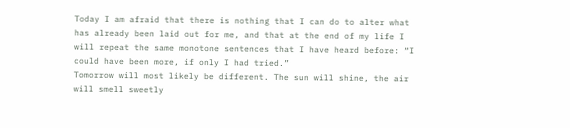Today I am afraid that there is nothing that I can do to alter what has already been laid out for me, and that at the end of my life I will repeat the same monotone sentences that I have heard before: “I could have been more, if only I had tried.”
Tomorrow will most likely be different. The sun will shine, the air will smell sweetly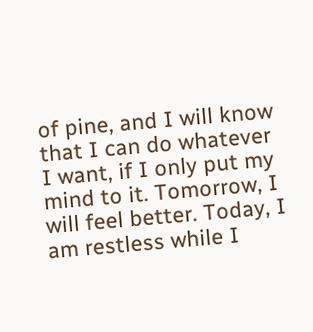of pine, and I will know that I can do whatever I want, if I only put my mind to it. Tomorrow, I will feel better. Today, I am restless while I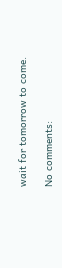wait for tomorrow to come.

No comments: